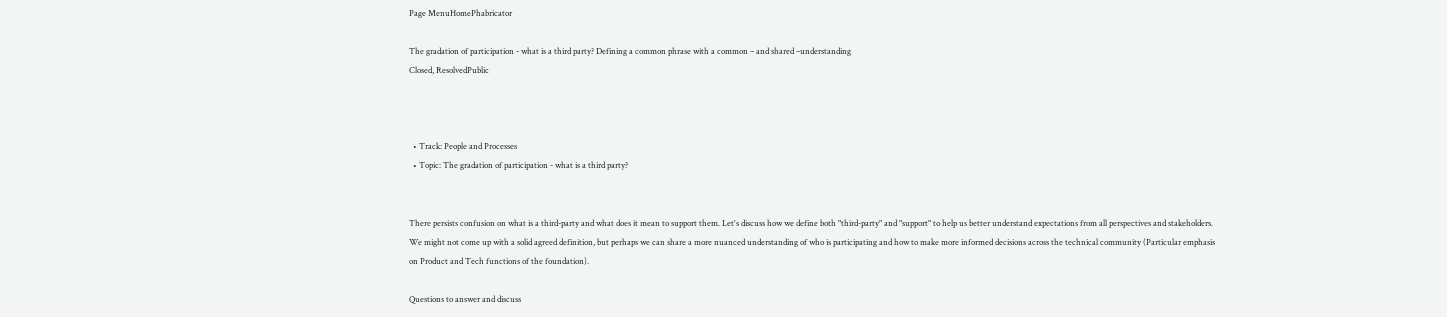Page MenuHomePhabricator

The gradation of participation - what is a third party? Defining a common phrase with a common – and shared –understanding
Closed, ResolvedPublic



  • Track: People and Processes
  • Topic: The gradation of participation - what is a third party?


There persists confusion on what is a third-party and what does it mean to support them. Let's discuss how we define both "third-party" and "support" to help us better understand expectations from all perspectives and stakeholders. We might not come up with a solid agreed definition, but perhaps we can share a more nuanced understanding of who is participating and how to make more informed decisions across the technical community (Particular emphasis on Product and Tech functions of the foundation).

Questions to answer and discuss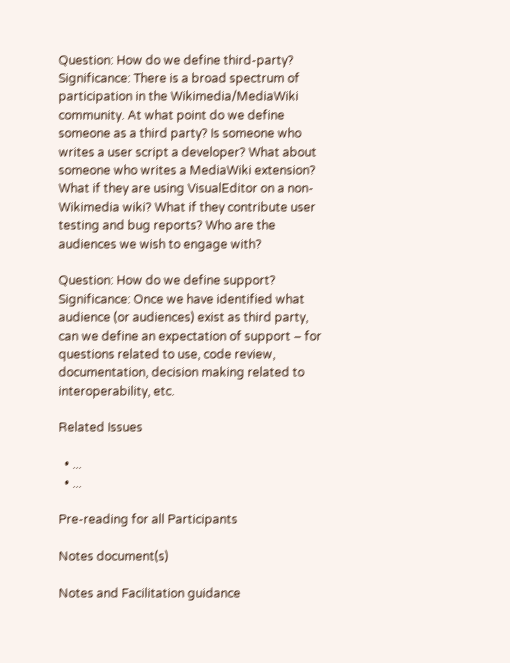Question: How do we define third-party?
Significance: There is a broad spectrum of participation in the Wikimedia/MediaWiki community. At what point do we define someone as a third party? Is someone who writes a user script a developer? What about someone who writes a MediaWiki extension? What if they are using VisualEditor on a non-Wikimedia wiki? What if they contribute user testing and bug reports? Who are the audiences we wish to engage with?

Question: How do we define support?
Significance: Once we have identified what audience (or audiences) exist as third party, can we define an expectation of support – for questions related to use, code review, documentation, decision making related to interoperability, etc.

Related Issues

  • ...
  • ...

Pre-reading for all Participants

Notes document(s)

Notes and Facilitation guidance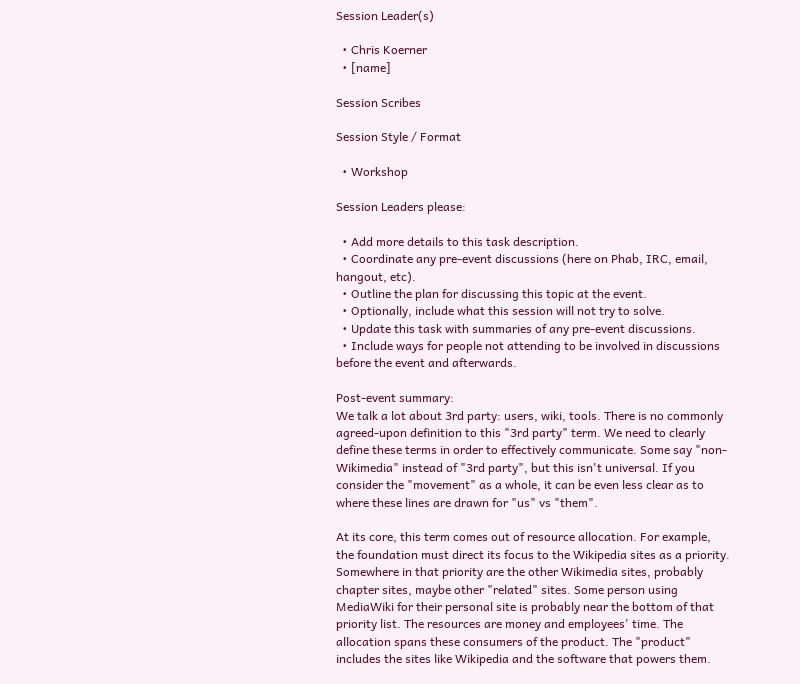Session Leader(s)

  • Chris Koerner
  • [name]

Session Scribes

Session Style / Format

  • Workshop

Session Leaders please:

  • Add more details to this task description.
  • Coordinate any pre-event discussions (here on Phab, IRC, email, hangout, etc).
  • Outline the plan for discussing this topic at the event.
  • Optionally, include what this session will not try to solve.
  • Update this task with summaries of any pre-event discussions.
  • Include ways for people not attending to be involved in discussions before the event and afterwards.

Post-event summary:
We talk a lot about 3rd party: users, wiki, tools. There is no commonly agreed-upon definition to this "3rd party" term. We need to clearly define these terms in order to effectively communicate. Some say "non-Wikimedia" instead of "3rd party", but this isn't universal. If you consider the "movement" as a whole, it can be even less clear as to where these lines are drawn for "us" vs "them".

At its core, this term comes out of resource allocation. For example, the foundation must direct its focus to the Wikipedia sites as a priority. Somewhere in that priority are the other Wikimedia sites, probably chapter sites, maybe other "related" sites. Some person using MediaWiki for their personal site is probably near the bottom of that priority list. The resources are money and employees' time. The allocation spans these consumers of the product. The "product" includes the sites like Wikipedia and the software that powers them.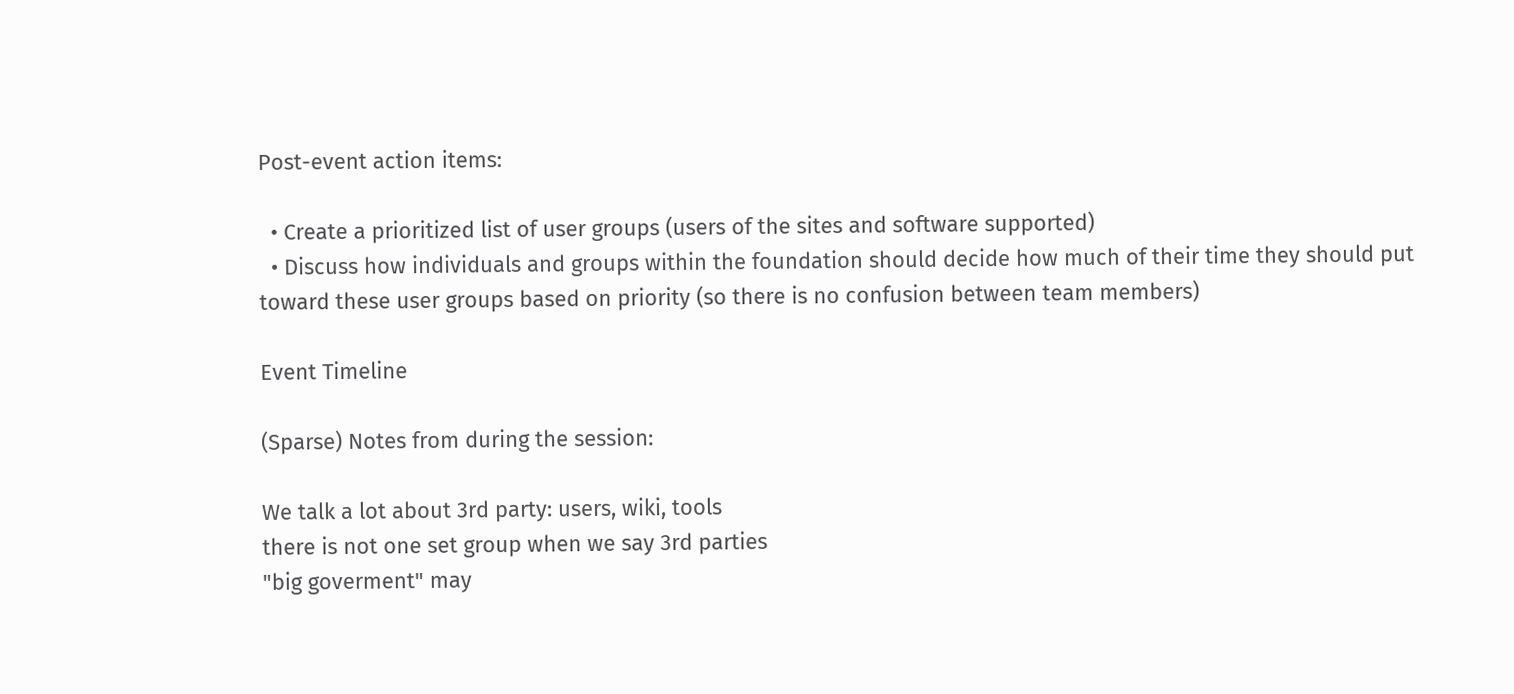Post-event action items:

  • Create a prioritized list of user groups (users of the sites and software supported)
  • Discuss how individuals and groups within the foundation should decide how much of their time they should put toward these user groups based on priority (so there is no confusion between team members)

Event Timeline

(Sparse) Notes from during the session:

We talk a lot about 3rd party: users, wiki, tools
there is not one set group when we say 3rd parties
"big goverment" may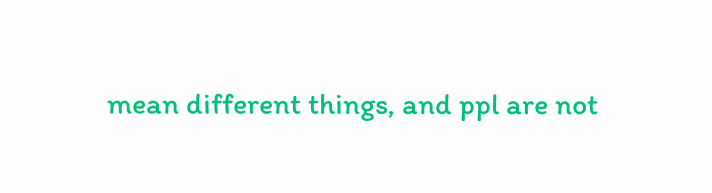mean different things, and ppl are not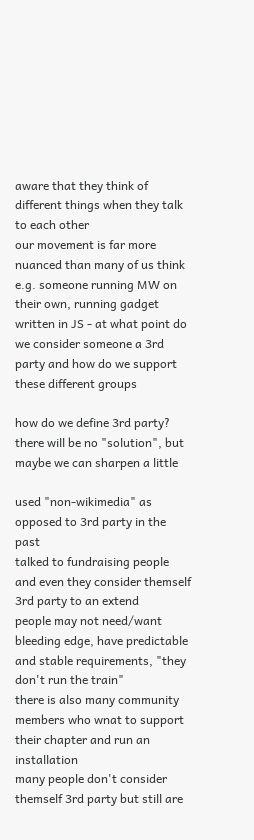aware that they think of different things when they talk to each other
our movement is far more nuanced than many of us think
e.g. someone running MW on their own, running gadget written in JS - at what point do we consider someone a 3rd party and how do we support these different groups

how do we define 3rd party?
there will be no "solution", but maybe we can sharpen a little

used "non-wikimedia" as opposed to 3rd party in the past
talked to fundraising people and even they consider themself 3rd party to an extend
people may not need/want bleeding edge, have predictable and stable requirements, "they don't run the train"
there is also many community members who wnat to support their chapter and run an installation
many people don't consider themself 3rd party but still are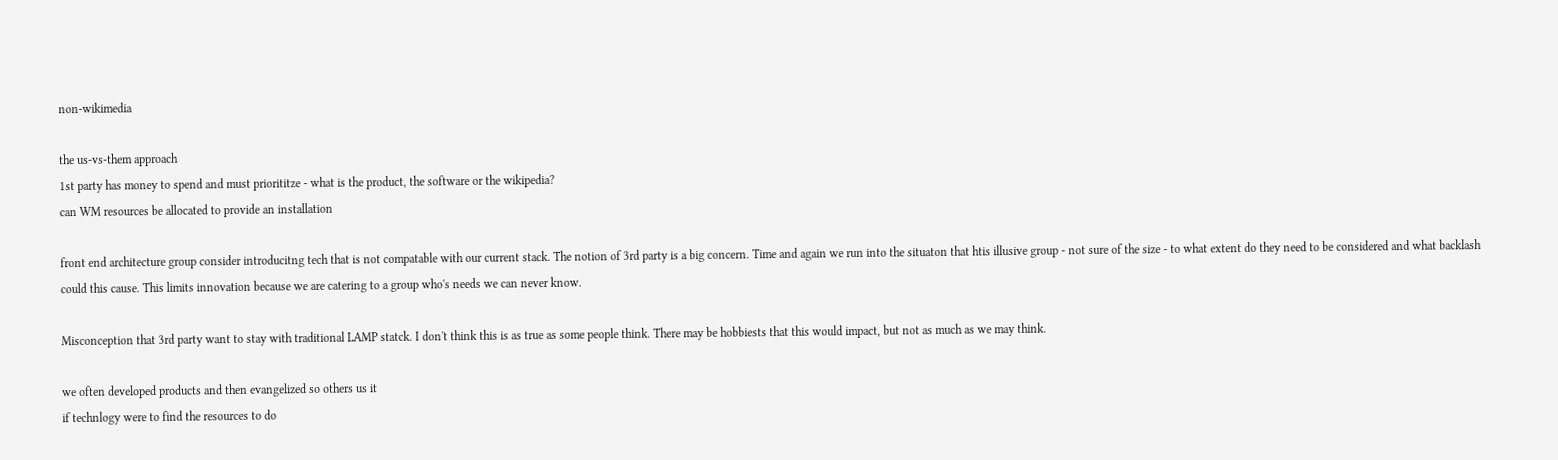non-wikimedia

the us-vs-them approach
1st party has money to spend and must priorititze - what is the product, the software or the wikipedia?
can WM resources be allocated to provide an installation

front end architecture group consider introducitng tech that is not compatable with our current stack. The notion of 3rd party is a big concern. Time and again we run into the situaton that htis illusive group - not sure of the size - to what extent do they need to be considered and what backlash could this cause. This limits innovation because we are catering to a group who's needs we can never know.

Misconception that 3rd party want to stay with traditional LAMP statck. I don't think this is as true as some people think. There may be hobbiests that this would impact, but not as much as we may think.

we often developed products and then evangelized so others us it
if technlogy were to find the resources to do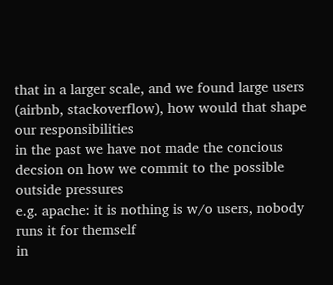that in a larger scale, and we found large users (airbnb, stackoverflow), how would that shape our responsibilities
in the past we have not made the concious decsion on how we commit to the possible outside pressures
e.g. apache: it is nothing is w/o users, nobody runs it for themself
in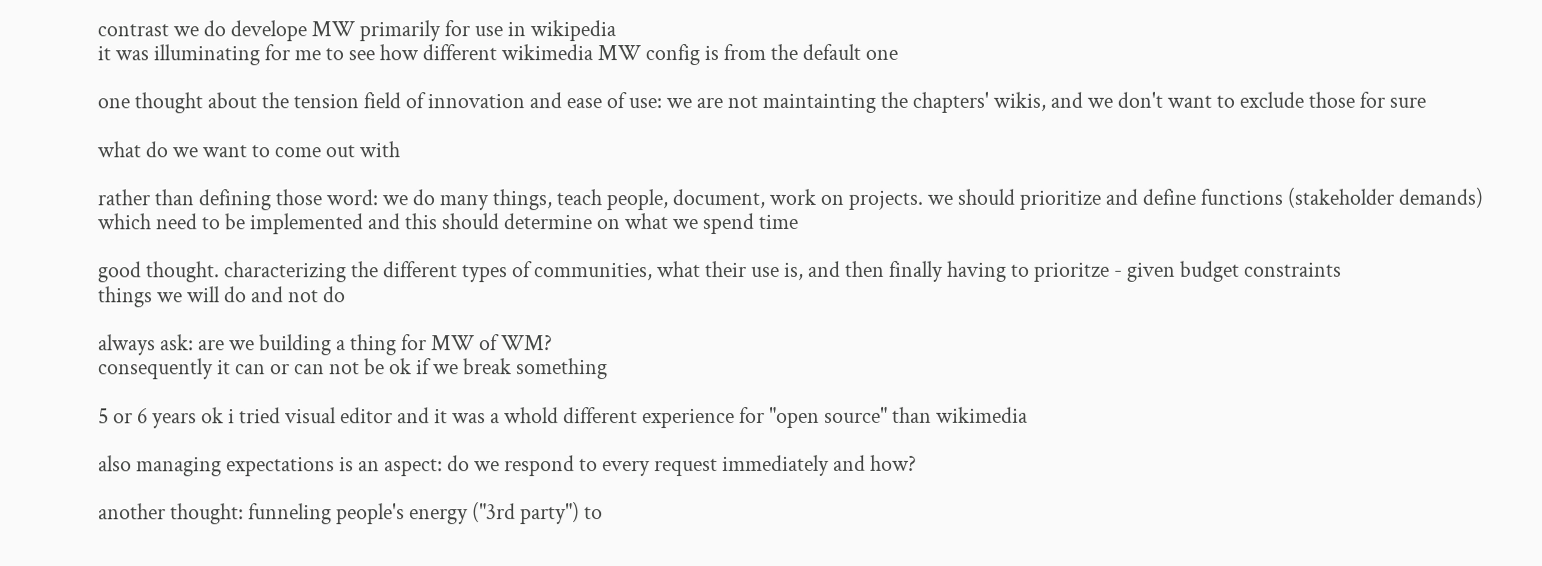contrast we do develope MW primarily for use in wikipedia
it was illuminating for me to see how different wikimedia MW config is from the default one

one thought about the tension field of innovation and ease of use: we are not maintainting the chapters' wikis, and we don't want to exclude those for sure

what do we want to come out with

rather than defining those word: we do many things, teach people, document, work on projects. we should prioritize and define functions (stakeholder demands) which need to be implemented and this should determine on what we spend time

good thought. characterizing the different types of communities, what their use is, and then finally having to prioritze - given budget constraints
things we will do and not do

always ask: are we building a thing for MW of WM?
consequently it can or can not be ok if we break something

5 or 6 years ok i tried visual editor and it was a whold different experience for "open source" than wikimedia

also managing expectations is an aspect: do we respond to every request immediately and how?

another thought: funneling people's energy ("3rd party") to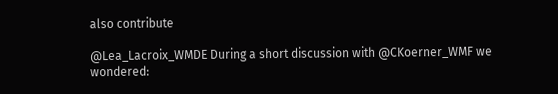also contribute

@Lea_Lacroix_WMDE During a short discussion with @CKoerner_WMF we wondered: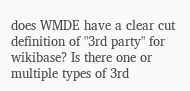does WMDE have a clear cut definition of "3rd party" for wikibase? Is there one or multiple types of 3rd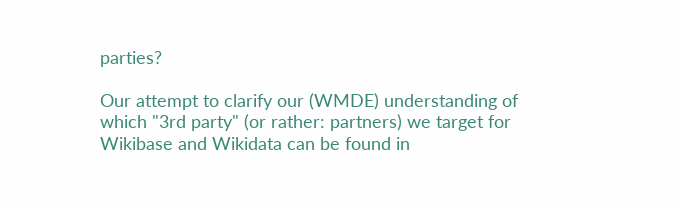parties?

Our attempt to clarify our (WMDE) understanding of which "3rd party" (or rather: partners) we target for Wikibase and Wikidata can be found in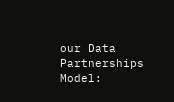our Data Partnerships Model: